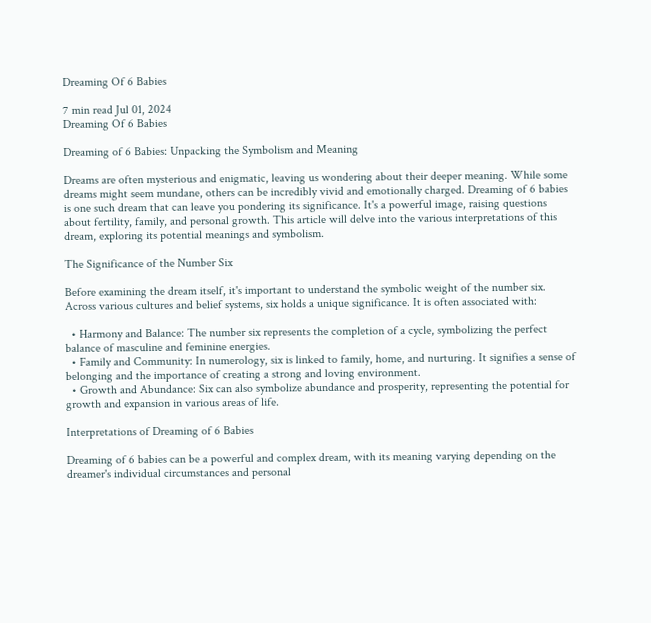Dreaming Of 6 Babies

7 min read Jul 01, 2024
Dreaming Of 6 Babies

Dreaming of 6 Babies: Unpacking the Symbolism and Meaning

Dreams are often mysterious and enigmatic, leaving us wondering about their deeper meaning. While some dreams might seem mundane, others can be incredibly vivid and emotionally charged. Dreaming of 6 babies is one such dream that can leave you pondering its significance. It's a powerful image, raising questions about fertility, family, and personal growth. This article will delve into the various interpretations of this dream, exploring its potential meanings and symbolism.

The Significance of the Number Six

Before examining the dream itself, it's important to understand the symbolic weight of the number six. Across various cultures and belief systems, six holds a unique significance. It is often associated with:

  • Harmony and Balance: The number six represents the completion of a cycle, symbolizing the perfect balance of masculine and feminine energies.
  • Family and Community: In numerology, six is linked to family, home, and nurturing. It signifies a sense of belonging and the importance of creating a strong and loving environment.
  • Growth and Abundance: Six can also symbolize abundance and prosperity, representing the potential for growth and expansion in various areas of life.

Interpretations of Dreaming of 6 Babies

Dreaming of 6 babies can be a powerful and complex dream, with its meaning varying depending on the dreamer's individual circumstances and personal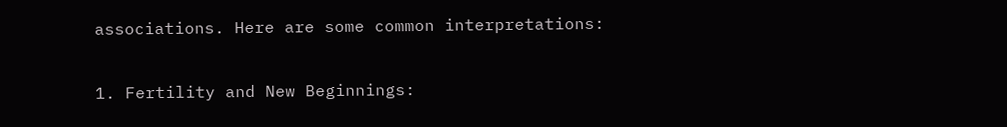associations. Here are some common interpretations:

1. Fertility and New Beginnings: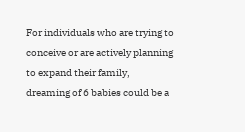For individuals who are trying to conceive or are actively planning to expand their family, dreaming of 6 babies could be a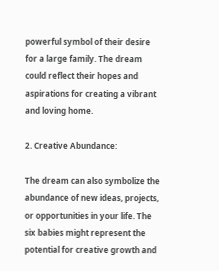powerful symbol of their desire for a large family. The dream could reflect their hopes and aspirations for creating a vibrant and loving home.

2. Creative Abundance:

The dream can also symbolize the abundance of new ideas, projects, or opportunities in your life. The six babies might represent the potential for creative growth and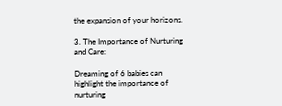the expansion of your horizons.

3. The Importance of Nurturing and Care:

Dreaming of 6 babies can highlight the importance of nurturing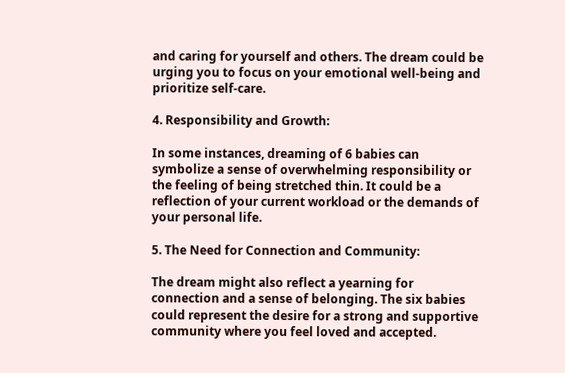and caring for yourself and others. The dream could be urging you to focus on your emotional well-being and prioritize self-care.

4. Responsibility and Growth:

In some instances, dreaming of 6 babies can symbolize a sense of overwhelming responsibility or the feeling of being stretched thin. It could be a reflection of your current workload or the demands of your personal life.

5. The Need for Connection and Community:

The dream might also reflect a yearning for connection and a sense of belonging. The six babies could represent the desire for a strong and supportive community where you feel loved and accepted.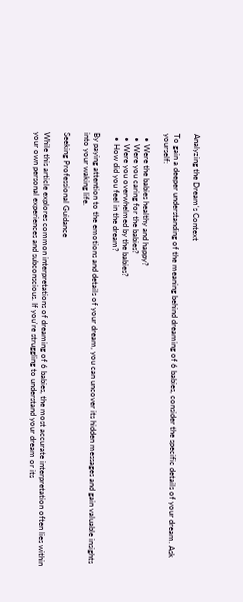Analyzing the Dream's Context

To gain a deeper understanding of the meaning behind dreaming of 6 babies, consider the specific details of your dream. Ask yourself:

  • Were the babies healthy and happy?
  • Were you caring for the babies?
  • Were you overwhelmed by the babies?
  • How did you feel in the dream?

By paying attention to the emotions and details of your dream, you can uncover its hidden messages and gain valuable insights into your waking life.

Seeking Professional Guidance

While this article explores common interpretations of dreaming of 6 babies, the most accurate interpretation often lies within your own personal experiences and subconscious. If you're struggling to understand your dream or its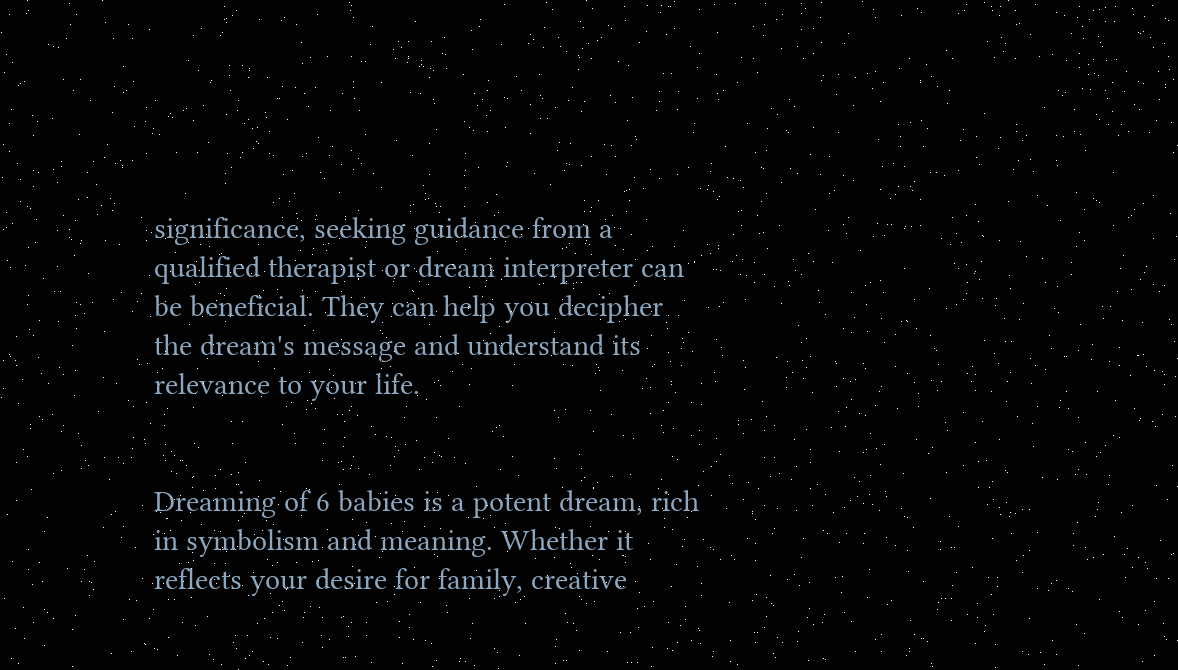significance, seeking guidance from a qualified therapist or dream interpreter can be beneficial. They can help you decipher the dream's message and understand its relevance to your life.


Dreaming of 6 babies is a potent dream, rich in symbolism and meaning. Whether it reflects your desire for family, creative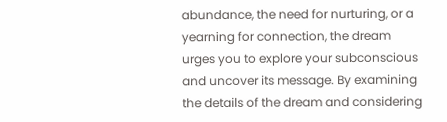abundance, the need for nurturing, or a yearning for connection, the dream urges you to explore your subconscious and uncover its message. By examining the details of the dream and considering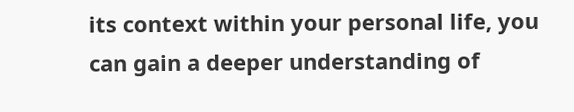its context within your personal life, you can gain a deeper understanding of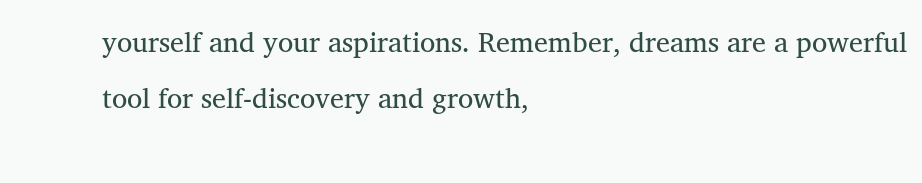yourself and your aspirations. Remember, dreams are a powerful tool for self-discovery and growth,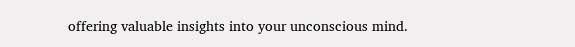offering valuable insights into your unconscious mind.